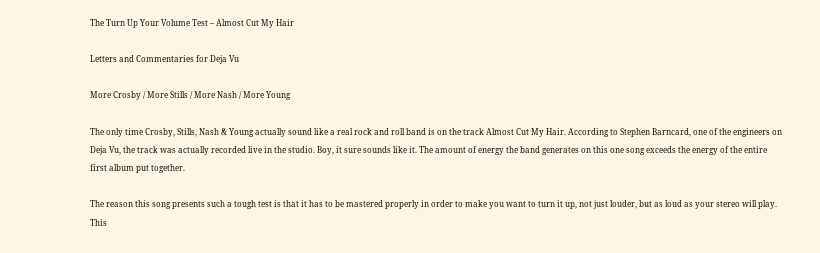The Turn Up Your Volume Test – Almost Cut My Hair

Letters and Commentaries for Deja Vu

More Crosby / More Stills / More Nash / More Young

The only time Crosby, Stills, Nash & Young actually sound like a real rock and roll band is on the track Almost Cut My Hair. According to Stephen Barncard, one of the engineers on Deja Vu, the track was actually recorded live in the studio. Boy, it sure sounds like it. The amount of energy the band generates on this one song exceeds the energy of the entire first album put together.

The reason this song presents such a tough test is that it has to be mastered properly in order to make you want to turn it up, not just louder, but as loud as your stereo will play. This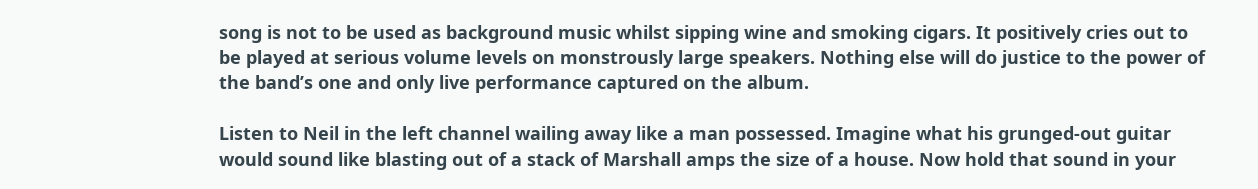song is not to be used as background music whilst sipping wine and smoking cigars. It positively cries out to be played at serious volume levels on monstrously large speakers. Nothing else will do justice to the power of the band’s one and only live performance captured on the album.

Listen to Neil in the left channel wailing away like a man possessed. Imagine what his grunged-out guitar would sound like blasting out of a stack of Marshall amps the size of a house. Now hold that sound in your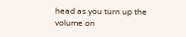head as you turn up the volume on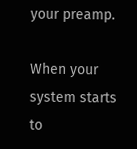your preamp.

When your system starts to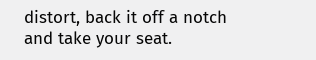distort, back it off a notch and take your seat.